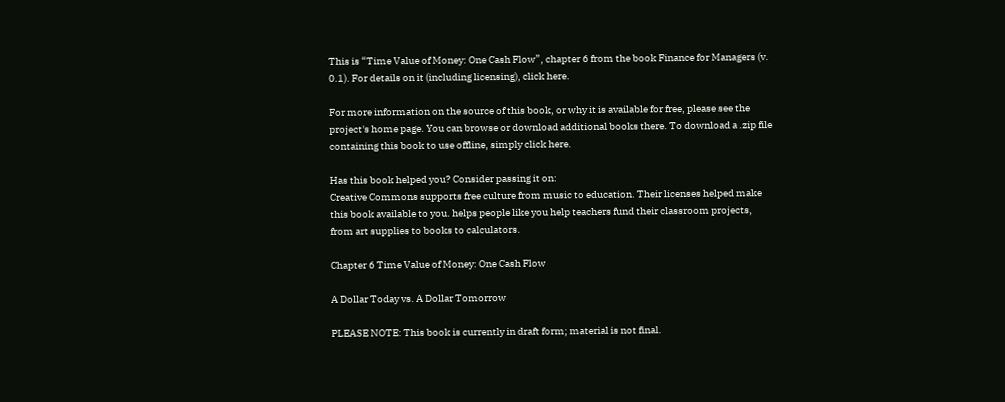This is “Time Value of Money: One Cash Flow”, chapter 6 from the book Finance for Managers (v. 0.1). For details on it (including licensing), click here.

For more information on the source of this book, or why it is available for free, please see the project's home page. You can browse or download additional books there. To download a .zip file containing this book to use offline, simply click here.

Has this book helped you? Consider passing it on:
Creative Commons supports free culture from music to education. Their licenses helped make this book available to you. helps people like you help teachers fund their classroom projects, from art supplies to books to calculators.

Chapter 6 Time Value of Money: One Cash Flow

A Dollar Today vs. A Dollar Tomorrow

PLEASE NOTE: This book is currently in draft form; material is not final.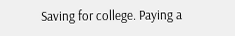Saving for college. Paying a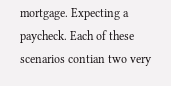mortgage. Expecting a paycheck. Each of these scenarios contian two very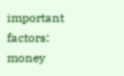important factors: money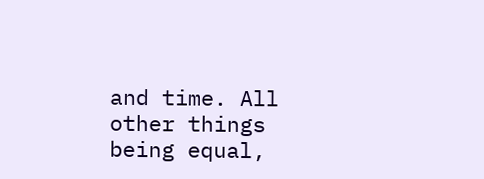and time. All other things being equal,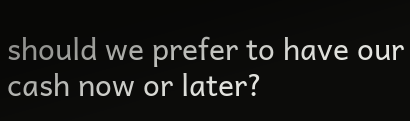should we prefer to have our cash now or later?